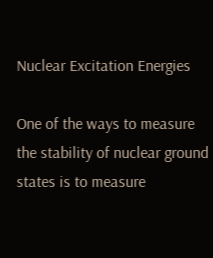Nuclear Excitation Energies

One of the ways to measure the stability of nuclear ground states is to measure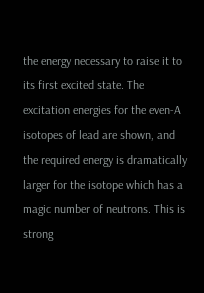the energy necessary to raise it to its first excited state. The excitation energies for the even-A isotopes of lead are shown, and the required energy is dramatically larger for the isotope which has a magic number of neutrons. This is strong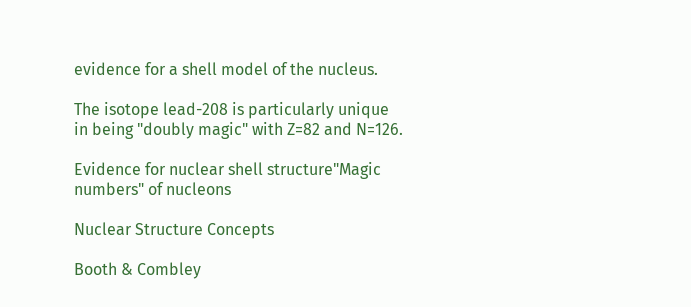evidence for a shell model of the nucleus.

The isotope lead-208 is particularly unique in being "doubly magic" with Z=82 and N=126.

Evidence for nuclear shell structure"Magic numbers" of nucleons

Nuclear Structure Concepts

Booth & Combley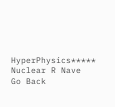HyperPhysics***** Nuclear R Nave
Go Back